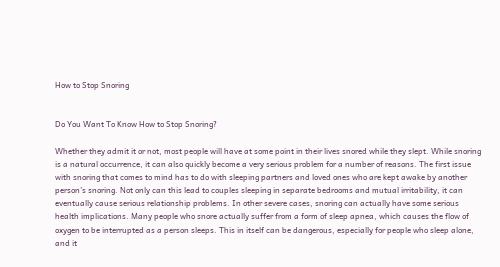How to Stop Snoring


Do You Want To Know How to Stop Snoring?

Whether they admit it or not, most people will have at some point in their lives snored while they slept. While snoring is a natural occurrence, it can also quickly become a very serious problem for a number of reasons. The first issue with snoring that comes to mind has to do with sleeping partners and loved ones who are kept awake by another person’s snoring. Not only can this lead to couples sleeping in separate bedrooms and mutual irritability, it can eventually cause serious relationship problems. In other severe cases, snoring can actually have some serious health implications. Many people who snore actually suffer from a form of sleep apnea, which causes the flow of oxygen to be interrupted as a person sleeps. This in itself can be dangerous, especially for people who sleep alone, and it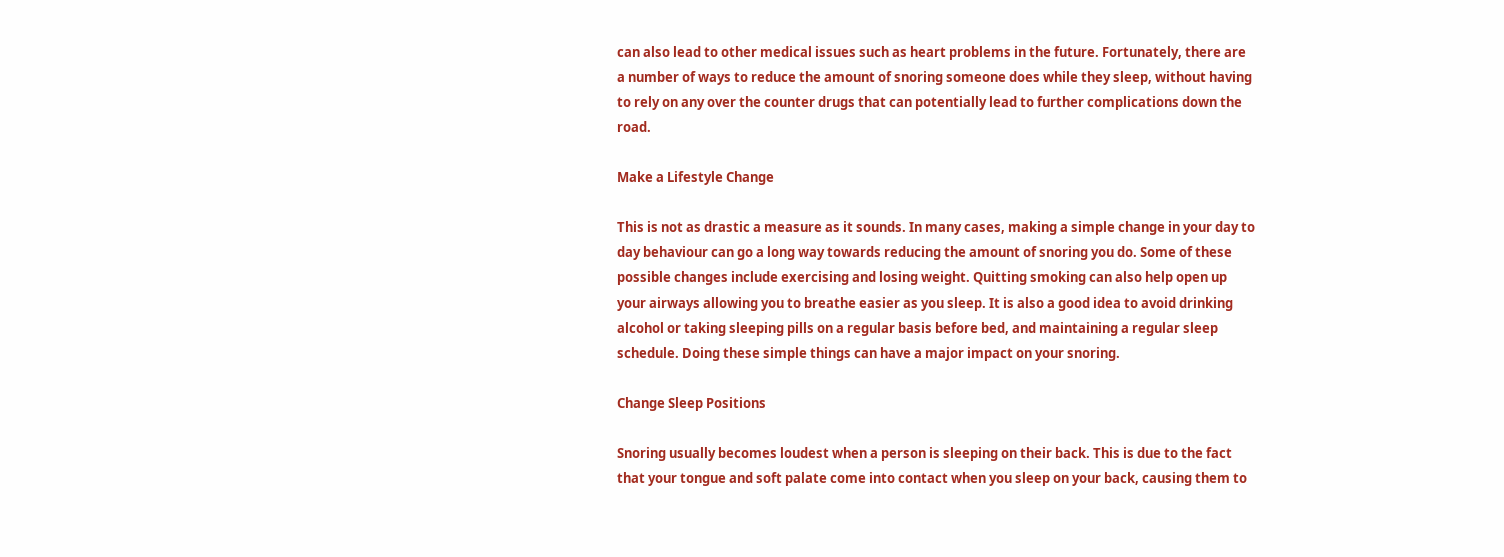can also lead to other medical issues such as heart problems in the future. Fortunately, there are a number of ways to reduce the amount of snoring someone does while they sleep, without having to rely on any over the counter drugs that can potentially lead to further complications down the road.

Make a Lifestyle Change

This is not as drastic a measure as it sounds. In many cases, making a simple change in your day to day behaviour can go a long way towards reducing the amount of snoring you do. Some of these possible changes include exercising and losing weight. Quitting smoking can also help open up your airways allowing you to breathe easier as you sleep. It is also a good idea to avoid drinking alcohol or taking sleeping pills on a regular basis before bed, and maintaining a regular sleep schedule. Doing these simple things can have a major impact on your snoring.

Change Sleep Positions

Snoring usually becomes loudest when a person is sleeping on their back. This is due to the fact that your tongue and soft palate come into contact when you sleep on your back, causing them to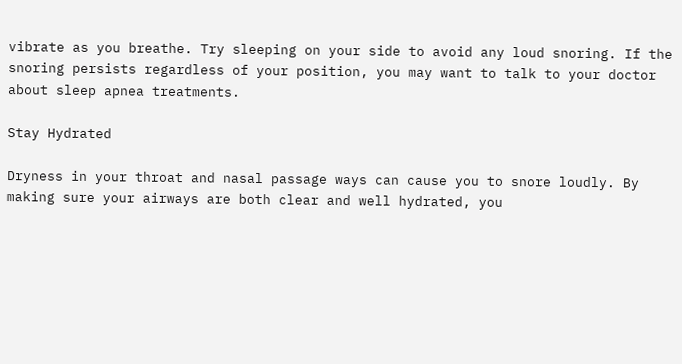vibrate as you breathe. Try sleeping on your side to avoid any loud snoring. If the snoring persists regardless of your position, you may want to talk to your doctor about sleep apnea treatments.

Stay Hydrated

Dryness in your throat and nasal passage ways can cause you to snore loudly. By making sure your airways are both clear and well hydrated, you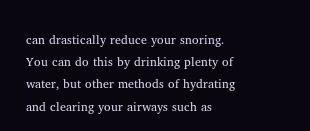can drastically reduce your snoring. You can do this by drinking plenty of water, but other methods of hydrating and clearing your airways such as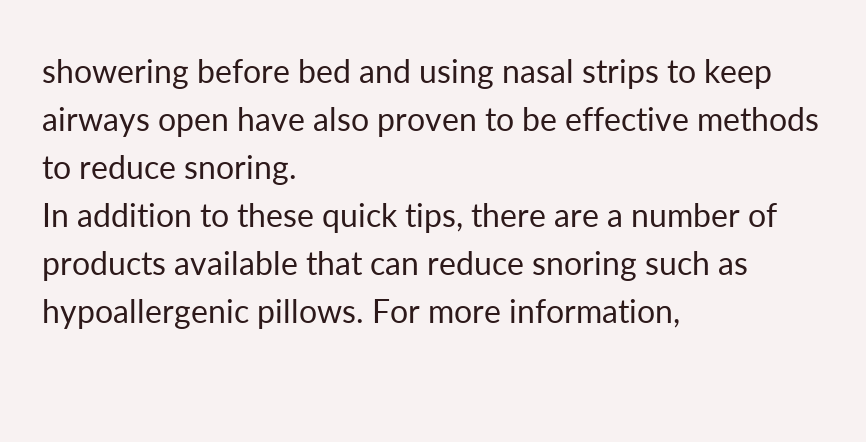showering before bed and using nasal strips to keep airways open have also proven to be effective methods to reduce snoring.
In addition to these quick tips, there are a number of products available that can reduce snoring such as hypoallergenic pillows. For more information,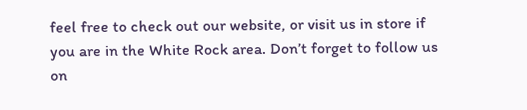feel free to check out our website, or visit us in store if you are in the White Rock area. Don’t forget to follow us on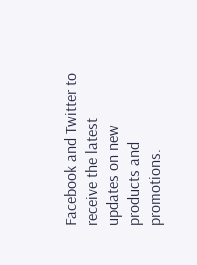Facebook and Twitter to receive the latest updates on new products and promotions.